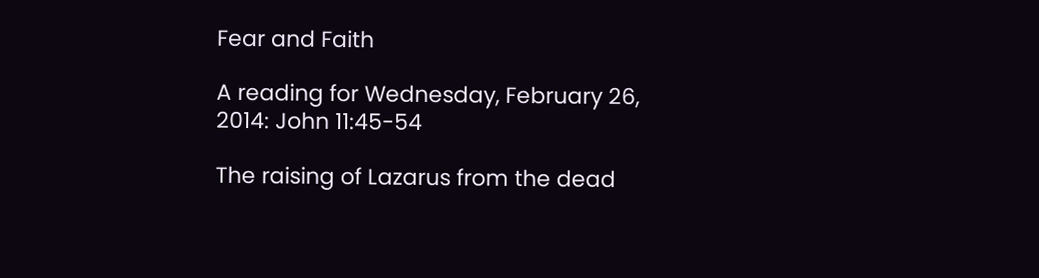Fear and Faith

A reading for Wednesday, February 26, 2014: John 11:45-54

The raising of Lazarus from the dead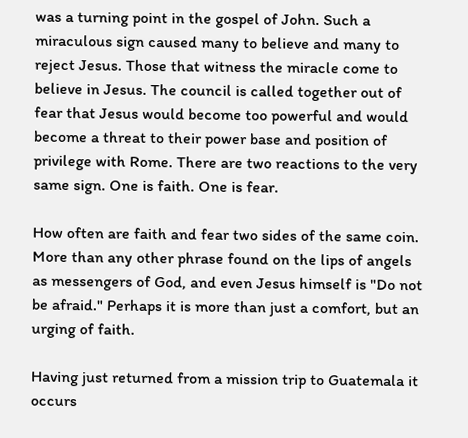was a turning point in the gospel of John. Such a miraculous sign caused many to believe and many to reject Jesus. Those that witness the miracle come to believe in Jesus. The council is called together out of fear that Jesus would become too powerful and would become a threat to their power base and position of privilege with Rome. There are two reactions to the very same sign. One is faith. One is fear.

How often are faith and fear two sides of the same coin. More than any other phrase found on the lips of angels as messengers of God, and even Jesus himself is "Do not be afraid." Perhaps it is more than just a comfort, but an urging of faith.

Having just returned from a mission trip to Guatemala it occurs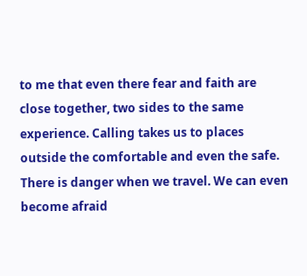to me that even there fear and faith are close together, two sides to the same experience. Calling takes us to places outside the comfortable and even the safe. There is danger when we travel. We can even become afraid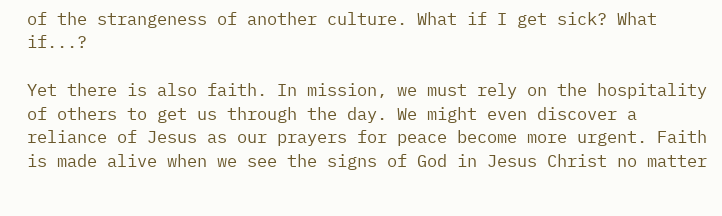of the strangeness of another culture. What if I get sick? What if...?

Yet there is also faith. In mission, we must rely on the hospitality of others to get us through the day. We might even discover a reliance of Jesus as our prayers for peace become more urgent. Faith is made alive when we see the signs of God in Jesus Christ no matter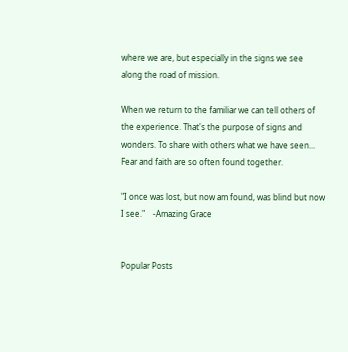where we are, but especially in the signs we see along the road of mission.

When we return to the familiar we can tell others of the experience. That's the purpose of signs and wonders. To share with others what we have seen... Fear and faith are so often found together.

"I once was lost, but now am found, was blind but now I see."    -Amazing Grace


Popular Posts